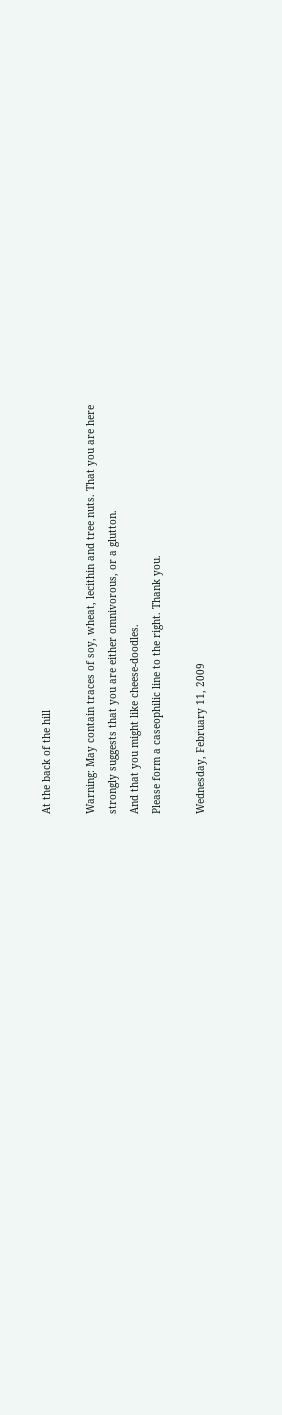At the back of the hill

Warning: May contain traces of soy, wheat, lecithin and tree nuts. That you are here
strongly suggests that you are either omnivorous, or a glutton.
And that you might like cheese-doodles.
Please form a caseophilic line to the right. Thank you.

Wednesday, February 11, 2009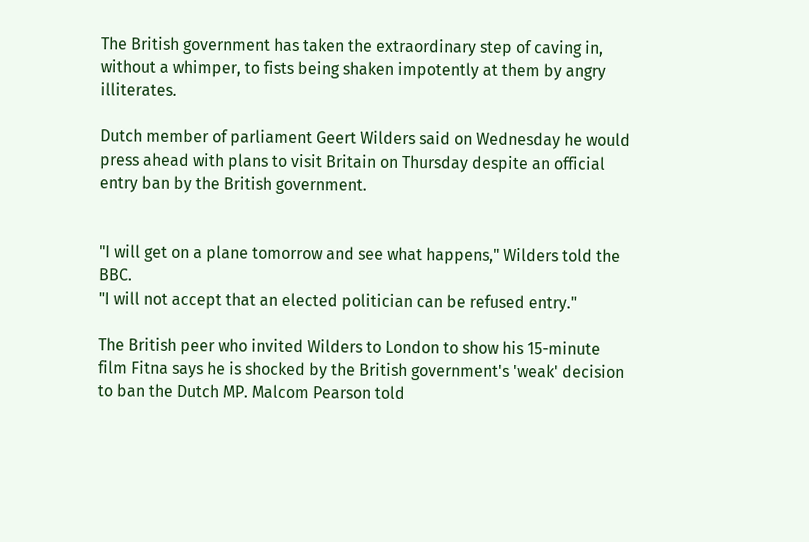The British government has taken the extraordinary step of caving in, without a whimper, to fists being shaken impotently at them by angry illiterates.

Dutch member of parliament Geert Wilders said on Wednesday he would press ahead with plans to visit Britain on Thursday despite an official entry ban by the British government.


"I will get on a plane tomorrow and see what happens," Wilders told the BBC.
"I will not accept that an elected politician can be refused entry."

The British peer who invited Wilders to London to show his 15-minute film Fitna says he is shocked by the British government's 'weak' decision to ban the Dutch MP. Malcom Pearson told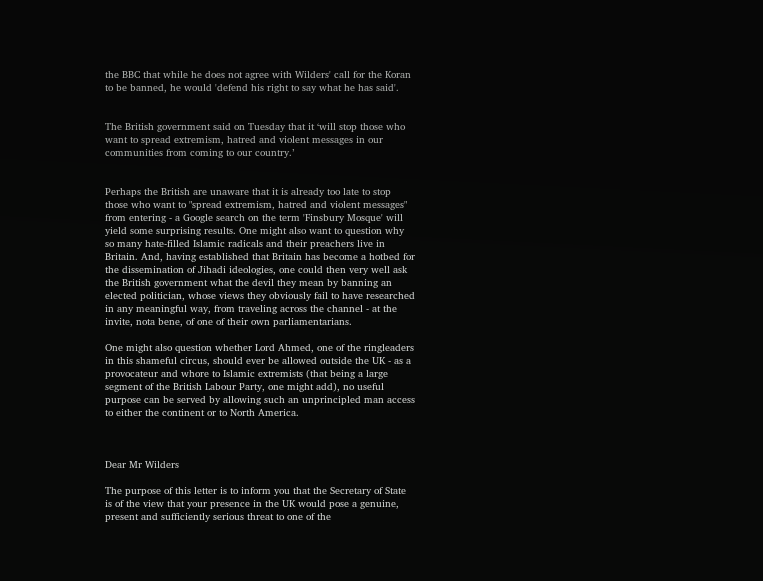the BBC that while he does not agree with Wilders' call for the Koran to be banned, he would 'defend his right to say what he has said'.


The British government said on Tuesday that it ‘will stop those who want to spread extremism, hatred and violent messages in our communities from coming to our country.’


Perhaps the British are unaware that it is already too late to stop those who want to "spread extremism, hatred and violent messages" from entering - a Google search on the term 'Finsbury Mosque' will yield some surprising results. One might also want to question why so many hate-filled Islamic radicals and their preachers live in Britain. And, having established that Britain has become a hotbed for the dissemination of Jihadi ideologies, one could then very well ask the British government what the devil they mean by banning an elected politician, whose views they obviously fail to have researched in any meaningful way, from traveling across the channel - at the invite, nota bene, of one of their own parliamentarians.

One might also question whether Lord Ahmed, one of the ringleaders in this shameful circus, should ever be allowed outside the UK - as a provocateur and whore to Islamic extremists (that being a large segment of the British Labour Party, one might add), no useful purpose can be served by allowing such an unprincipled man access to either the continent or to North America.



Dear Mr Wilders

The purpose of this letter is to inform you that the Secretary of State is of the view that your presence in the UK would pose a genuine, present and sufficiently serious threat to one of the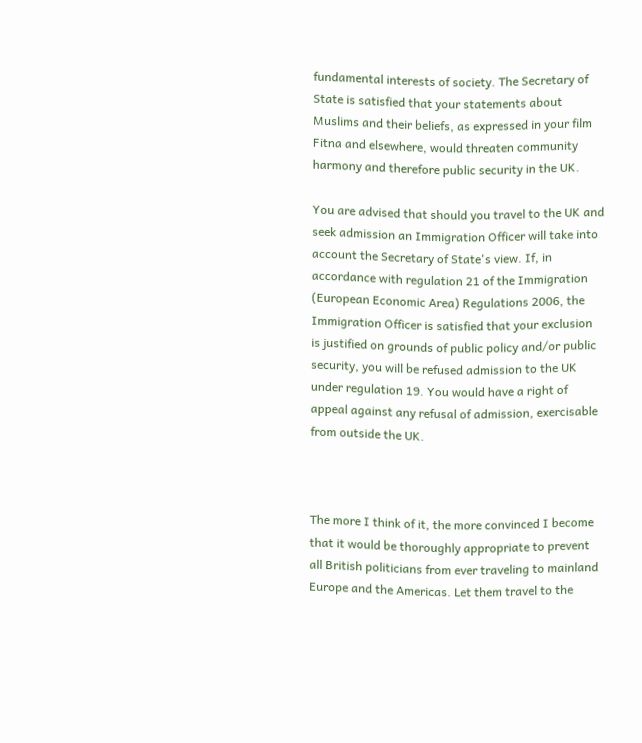fundamental interests of society. The Secretary of State is satisfied that your statements about Muslims and their beliefs, as expressed in your film Fitna and elsewhere, would threaten community harmony and therefore public security in the UK.

You are advised that should you travel to the UK and seek admission an Immigration Officer will take into account the Secretary of State's view. If, in accordance with regulation 21 of the Immigration (European Economic Area) Regulations 2006, the Immigration Officer is satisfied that your exclusion is justified on grounds of public policy and/or public security, you will be refused admission to the UK under regulation 19. You would have a right of appeal against any refusal of admission, exercisable from outside the UK.



The more I think of it, the more convinced I become that it would be thoroughly appropriate to prevent all British politicians from ever traveling to mainland Europe and the Americas. Let them travel to the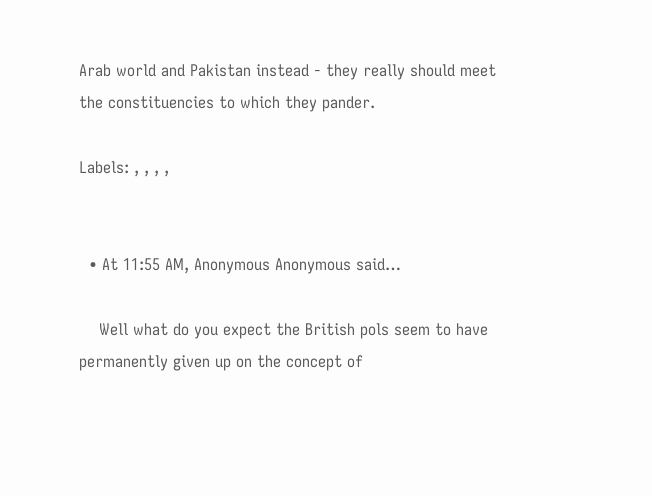Arab world and Pakistan instead - they really should meet the constituencies to which they pander.

Labels: , , , ,


  • At 11:55 AM, Anonymous Anonymous said…

    Well what do you expect the British pols seem to have permanently given up on the concept of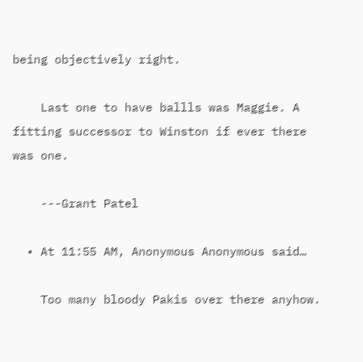being objectively right.

    Last one to have ballls was Maggie. A fitting successor to Winston if ever there was one.

    ---Grant Patel

  • At 11:55 AM, Anonymous Anonymous said…

    Too many bloody Pakis over there anyhow.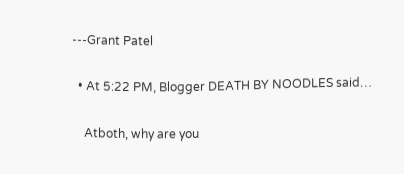---Grant Patel

  • At 5:22 PM, Blogger DEATH BY NOODLES said…

    Atboth, why are you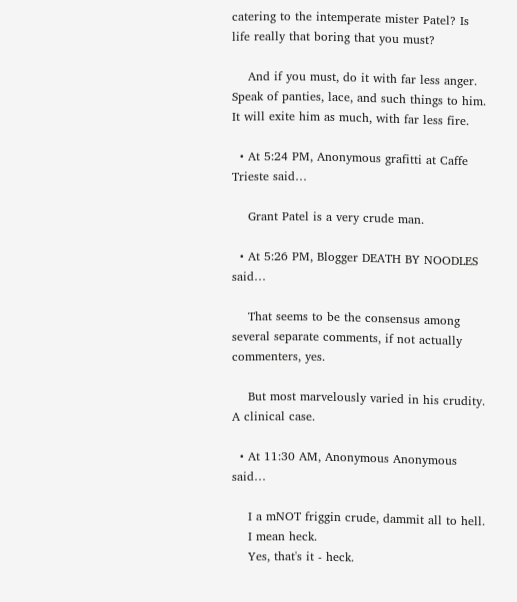catering to the intemperate mister Patel? Is life really that boring that you must?

    And if you must, do it with far less anger. Speak of panties, lace, and such things to him. It will exite him as much, with far less fire.

  • At 5:24 PM, Anonymous grafitti at Caffe Trieste said…

    Grant Patel is a very crude man.

  • At 5:26 PM, Blogger DEATH BY NOODLES said…

    That seems to be the consensus among several separate comments, if not actually commenters, yes.

    But most marvelously varied in his crudity. A clinical case.

  • At 11:30 AM, Anonymous Anonymous said…

    I a mNOT friggin crude, dammit all to hell.
    I mean heck.
    Yes, that's it - heck.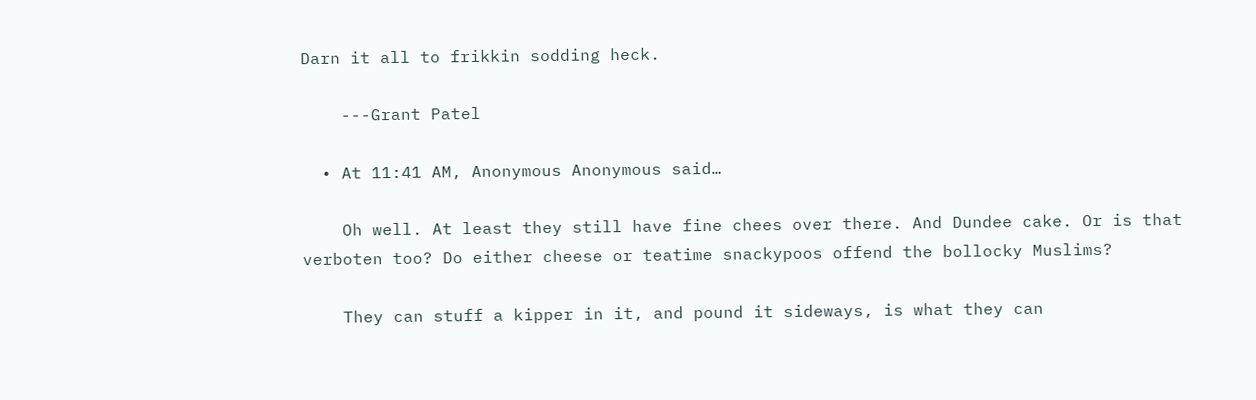Darn it all to frikkin sodding heck.

    ---Grant Patel

  • At 11:41 AM, Anonymous Anonymous said…

    Oh well. At least they still have fine chees over there. And Dundee cake. Or is that verboten too? Do either cheese or teatime snackypoos offend the bollocky Muslims?

    They can stuff a kipper in it, and pound it sideways, is what they can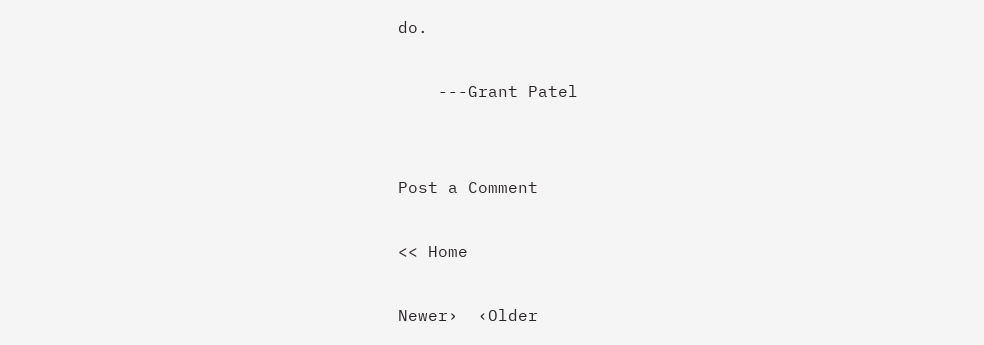do.

    ---Grant Patel


Post a Comment

<< Home

Newer›  ‹Older